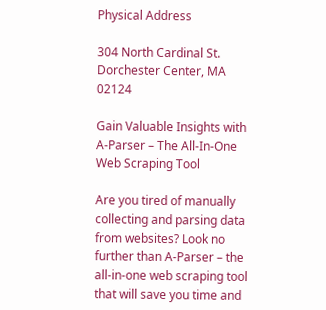Physical Address

304 North Cardinal St.
Dorchester Center, MA 02124

Gain Valuable Insights with A-Parser – The All-In-One Web Scraping Tool

Are you tired of manually collecting and parsing data from websites? Look no further than A-Parser – the all-in-one web scraping tool that will save you time and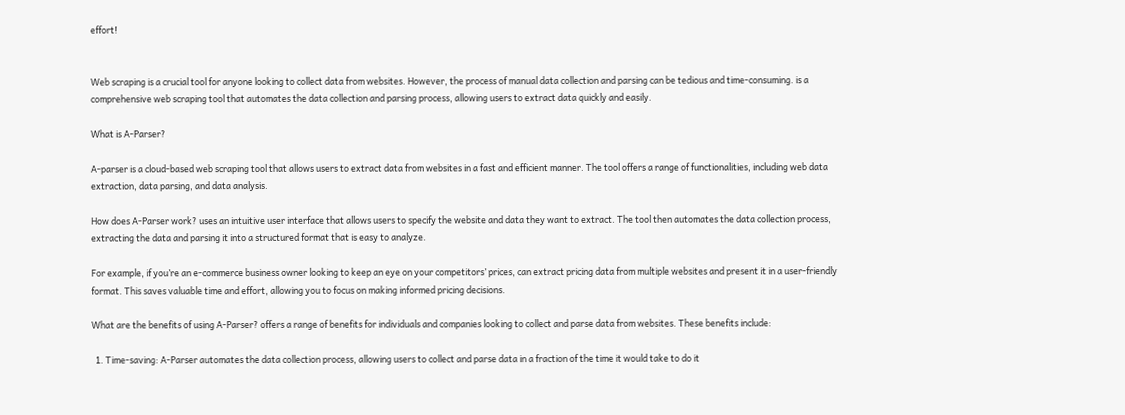effort!


Web scraping is a crucial tool for anyone looking to collect data from websites. However, the process of manual data collection and parsing can be tedious and time-consuming. is a comprehensive web scraping tool that automates the data collection and parsing process, allowing users to extract data quickly and easily.

What is A-Parser?

A-parser is a cloud-based web scraping tool that allows users to extract data from websites in a fast and efficient manner. The tool offers a range of functionalities, including web data extraction, data parsing, and data analysis.

How does A-Parser work? uses an intuitive user interface that allows users to specify the website and data they want to extract. The tool then automates the data collection process, extracting the data and parsing it into a structured format that is easy to analyze.

For example, if you’re an e-commerce business owner looking to keep an eye on your competitors’ prices, can extract pricing data from multiple websites and present it in a user-friendly format. This saves valuable time and effort, allowing you to focus on making informed pricing decisions.

What are the benefits of using A-Parser? offers a range of benefits for individuals and companies looking to collect and parse data from websites. These benefits include:

  1. Time-saving: A-Parser automates the data collection process, allowing users to collect and parse data in a fraction of the time it would take to do it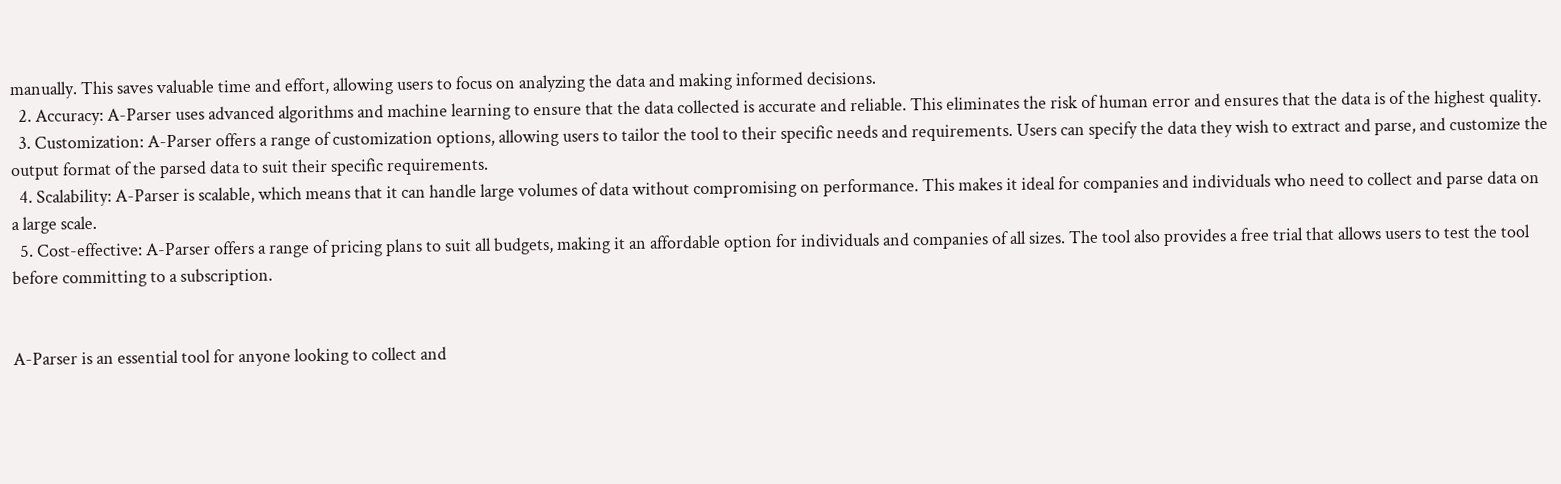manually. This saves valuable time and effort, allowing users to focus on analyzing the data and making informed decisions.
  2. Accuracy: A-Parser uses advanced algorithms and machine learning to ensure that the data collected is accurate and reliable. This eliminates the risk of human error and ensures that the data is of the highest quality.
  3. Customization: A-Parser offers a range of customization options, allowing users to tailor the tool to their specific needs and requirements. Users can specify the data they wish to extract and parse, and customize the output format of the parsed data to suit their specific requirements.
  4. Scalability: A-Parser is scalable, which means that it can handle large volumes of data without compromising on performance. This makes it ideal for companies and individuals who need to collect and parse data on a large scale.
  5. Cost-effective: A-Parser offers a range of pricing plans to suit all budgets, making it an affordable option for individuals and companies of all sizes. The tool also provides a free trial that allows users to test the tool before committing to a subscription.


A-Parser is an essential tool for anyone looking to collect and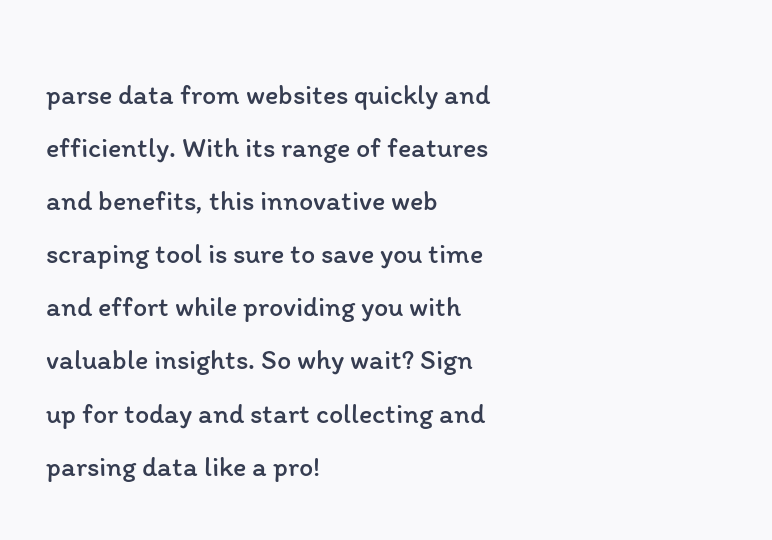parse data from websites quickly and efficiently. With its range of features and benefits, this innovative web scraping tool is sure to save you time and effort while providing you with valuable insights. So why wait? Sign up for today and start collecting and parsing data like a pro!